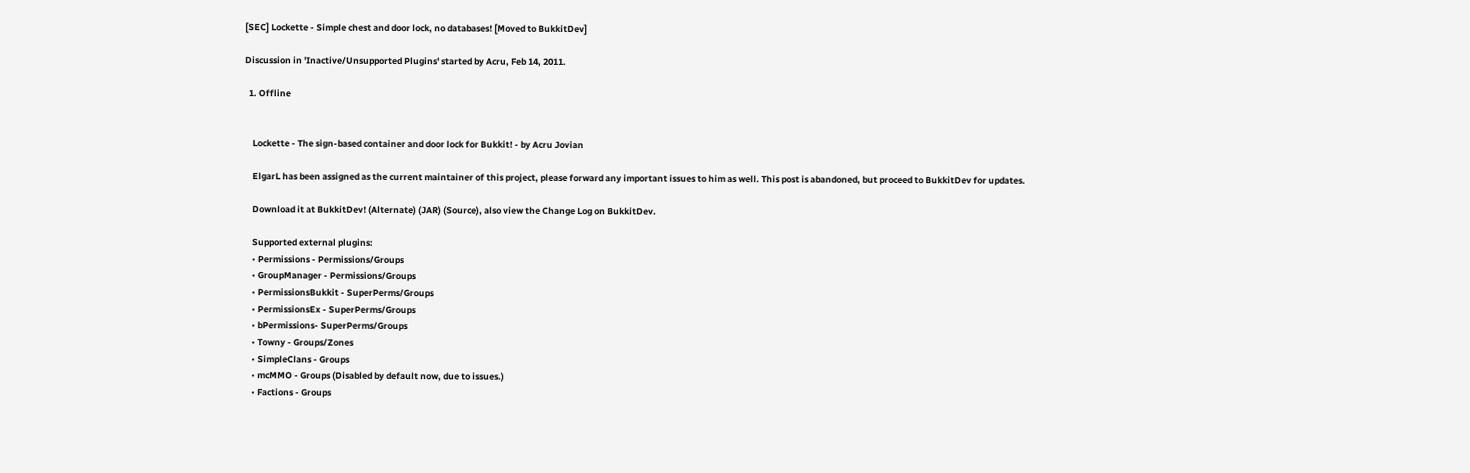[SEC] Lockette - Simple chest and door lock, no databases! [Moved to BukkitDev]

Discussion in 'Inactive/Unsupported Plugins' started by Acru, Feb 14, 2011.

  1. Offline


    Lockette - The sign-based container and door lock for Bukkit! - by Acru Jovian

    ElgarL has been assigned as the current maintainer of this project, please forward any important issues to him as well. This post is abandoned, but proceed to BukkitDev for updates.

    Download it at BukkitDev! (Alternate) (JAR) (Source), also view the Change Log on BukkitDev.

    Supported external plugins:
    • Permissions - Permissions/Groups
    • GroupManager - Permissions/Groups
    • PermissionsBukkit - SuperPerms/Groups
    • PermissionsEx - SuperPerms/Groups
    • bPermissions- SuperPerms/Groups
    • Towny - Groups/Zones
    • SimpleClans - Groups
    • mcMMO - Groups (Disabled by default now, due to issues.)
    • Factions - Groups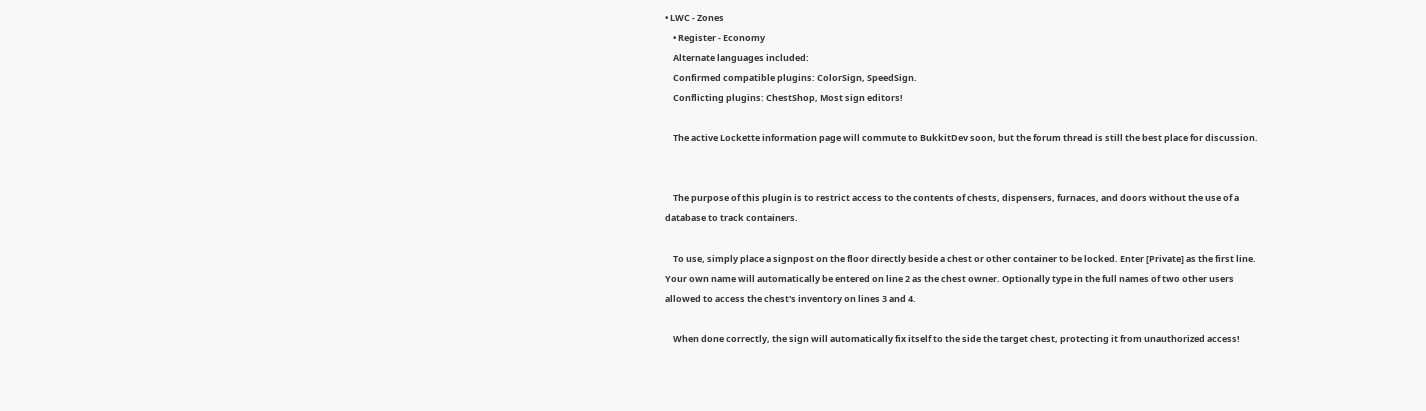• LWC - Zones
    • Register - Economy
    Alternate languages included:
    Confirmed compatible plugins: ColorSign, SpeedSign.
    Conflicting plugins: ChestShop, Most sign editors!

    The active Lockette information page will commute to BukkitDev soon, but the forum thread is still the best place for discussion.


    The purpose of this plugin is to restrict access to the contents of chests, dispensers, furnaces, and doors without the use of a database to track containers.

    To use, simply place a signpost on the floor directly beside a chest or other container to be locked. Enter [Private] as the first line. Your own name will automatically be entered on line 2 as the chest owner. Optionally type in the full names of two other users allowed to access the chest's inventory on lines 3 and 4.

    When done correctly, the sign will automatically fix itself to the side the target chest, protecting it from unauthorized access!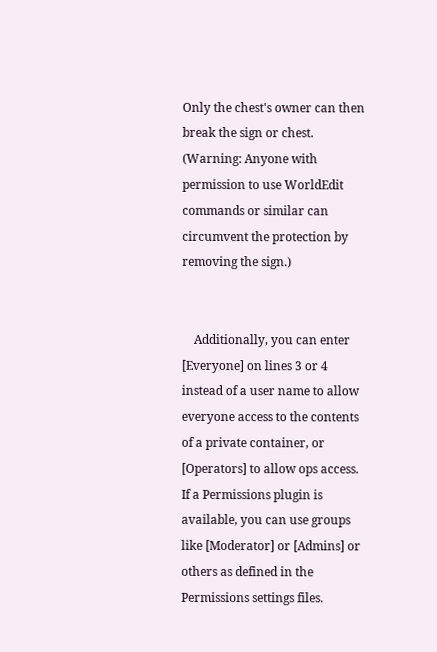Only the chest's owner can then break the sign or chest. (Warning: Anyone with permission to use WorldEdit commands or similar can circumvent the protection by removing the sign.)


    Additionally, you can enter [Everyone] on lines 3 or 4 instead of a user name to allow everyone access to the contents of a private container, or [Operators] to allow ops access. If a Permissions plugin is available, you can use groups like [Moderator] or [Admins] or others as defined in the Permissions settings files.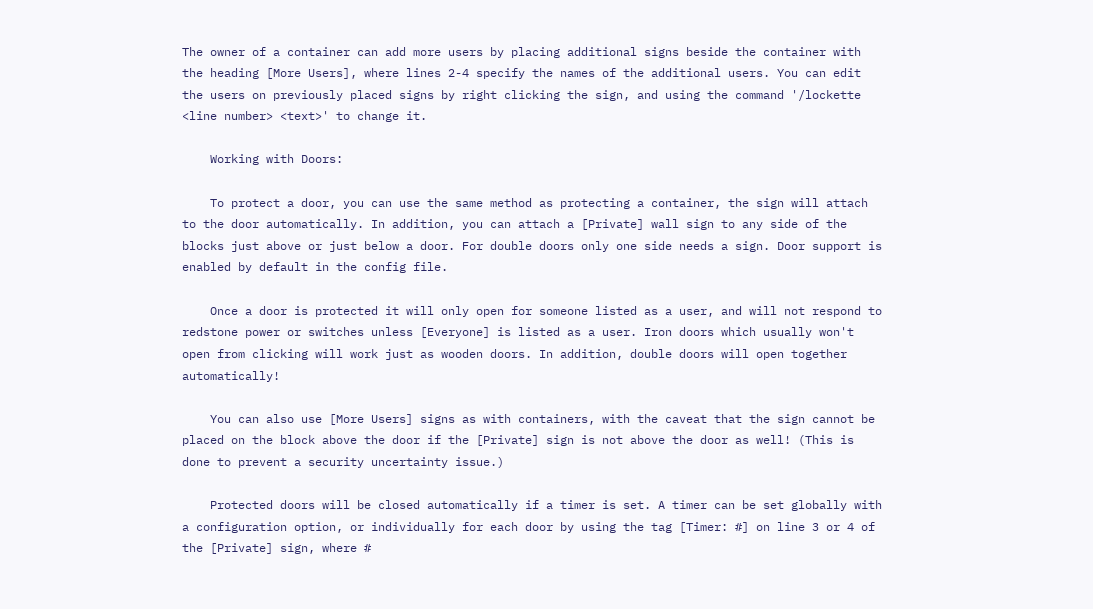The owner of a container can add more users by placing additional signs beside the container with the heading [More Users], where lines 2-4 specify the names of the additional users. You can edit the users on previously placed signs by right clicking the sign, and using the command '/lockette <line number> <text>' to change it.

    Working with Doors:

    To protect a door, you can use the same method as protecting a container, the sign will attach to the door automatically. In addition, you can attach a [Private] wall sign to any side of the blocks just above or just below a door. For double doors only one side needs a sign. Door support is enabled by default in the config file.

    Once a door is protected it will only open for someone listed as a user, and will not respond to redstone power or switches unless [Everyone] is listed as a user. Iron doors which usually won't open from clicking will work just as wooden doors. In addition, double doors will open together automatically!

    You can also use [More Users] signs as with containers, with the caveat that the sign cannot be placed on the block above the door if the [Private] sign is not above the door as well! (This is done to prevent a security uncertainty issue.)

    Protected doors will be closed automatically if a timer is set. A timer can be set globally with a configuration option, or individually for each door by using the tag [Timer: #] on line 3 or 4 of the [Private] sign, where #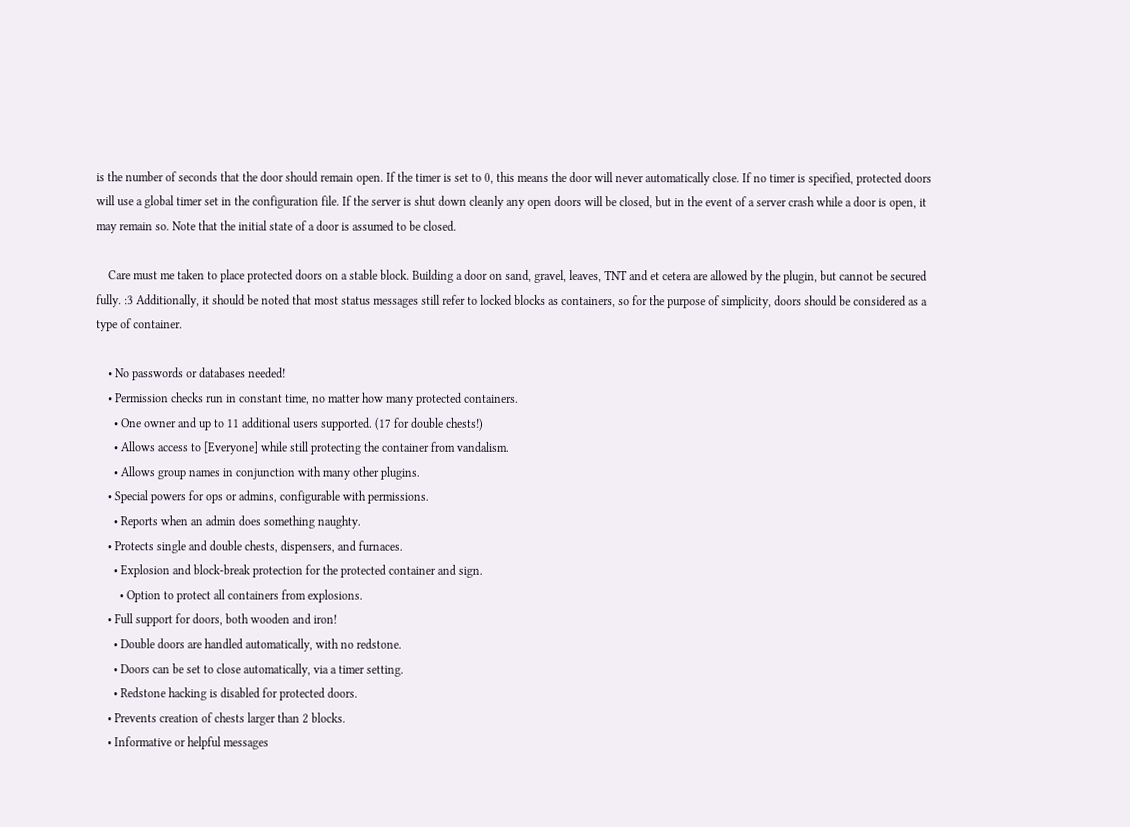is the number of seconds that the door should remain open. If the timer is set to 0, this means the door will never automatically close. If no timer is specified, protected doors will use a global timer set in the configuration file. If the server is shut down cleanly any open doors will be closed, but in the event of a server crash while a door is open, it may remain so. Note that the initial state of a door is assumed to be closed.

    Care must me taken to place protected doors on a stable block. Building a door on sand, gravel, leaves, TNT and et cetera are allowed by the plugin, but cannot be secured fully. :3 Additionally, it should be noted that most status messages still refer to locked blocks as containers, so for the purpose of simplicity, doors should be considered as a type of container.

    • No passwords or databases needed!
    • Permission checks run in constant time, no matter how many protected containers.
      • One owner and up to 11 additional users supported. (17 for double chests!)
      • Allows access to [Everyone] while still protecting the container from vandalism.
      • Allows group names in conjunction with many other plugins.
    • Special powers for ops or admins, configurable with permissions.
      • Reports when an admin does something naughty.
    • Protects single and double chests, dispensers, and furnaces.
      • Explosion and block-break protection for the protected container and sign.
        • Option to protect all containers from explosions.
    • Full support for doors, both wooden and iron!
      • Double doors are handled automatically, with no redstone.
      • Doors can be set to close automatically, via a timer setting.
      • Redstone hacking is disabled for protected doors.
    • Prevents creation of chests larger than 2 blocks.
    • Informative or helpful messages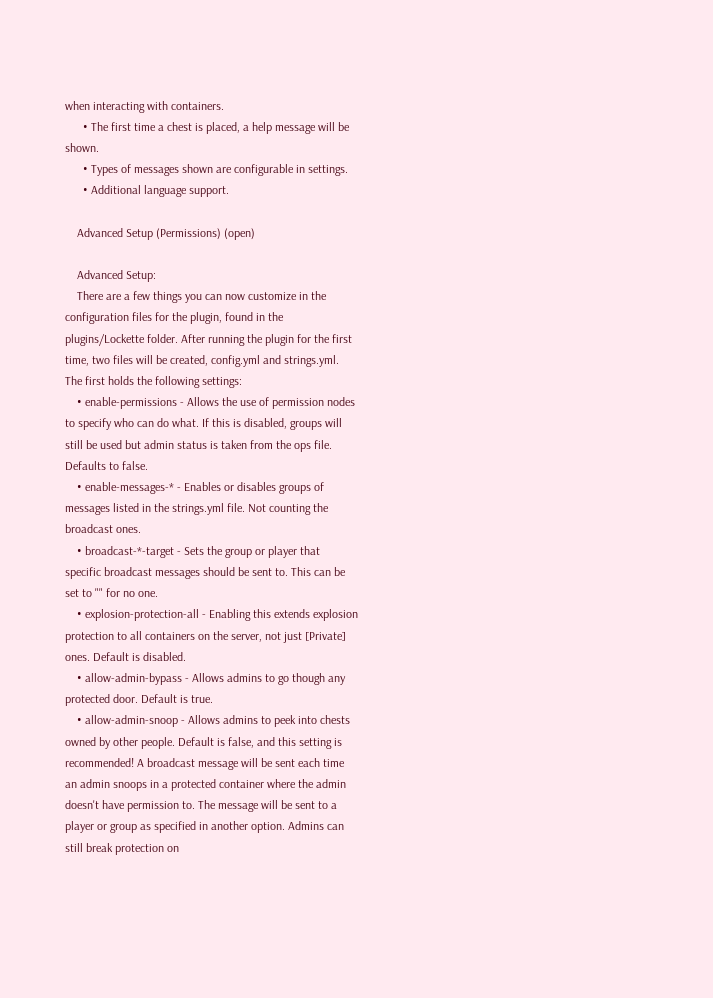when interacting with containers.
      • The first time a chest is placed, a help message will be shown.
      • Types of messages shown are configurable in settings.
      • Additional language support.

    Advanced Setup (Permissions) (open)

    Advanced Setup:
    There are a few things you can now customize in the configuration files for the plugin, found in the plugins/Lockette folder. After running the plugin for the first time, two files will be created, config.yml and strings.yml. The first holds the following settings:
    • enable-permissions - Allows the use of permission nodes to specify who can do what. If this is disabled, groups will still be used but admin status is taken from the ops file. Defaults to false.
    • enable-messages-* - Enables or disables groups of messages listed in the strings.yml file. Not counting the broadcast ones.
    • broadcast-*-target - Sets the group or player that specific broadcast messages should be sent to. This can be set to "" for no one.
    • explosion-protection-all - Enabling this extends explosion protection to all containers on the server, not just [Private] ones. Default is disabled.
    • allow-admin-bypass - Allows admins to go though any protected door. Default is true.
    • allow-admin-snoop - Allows admins to peek into chests owned by other people. Default is false, and this setting is recommended! A broadcast message will be sent each time an admin snoops in a protected container where the admin doesn't have permission to. The message will be sent to a player or group as specified in another option. Admins can still break protection on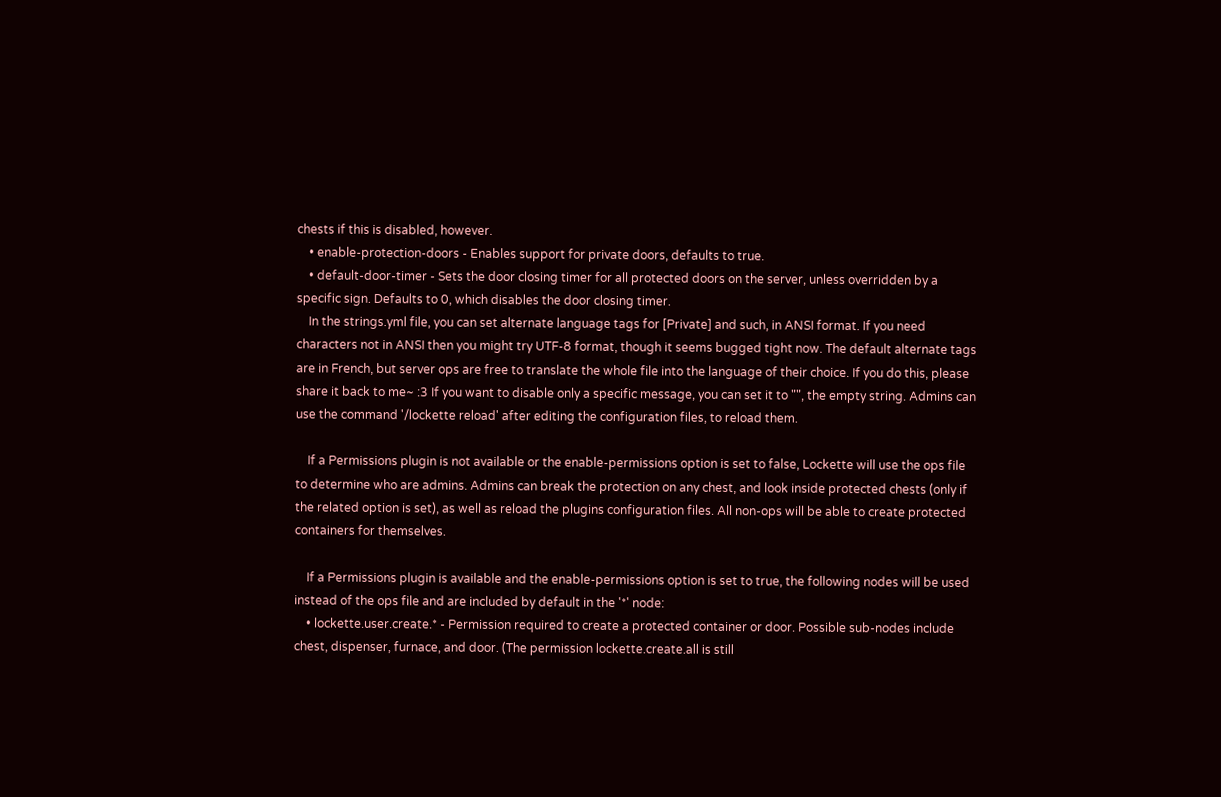chests if this is disabled, however.
    • enable-protection-doors - Enables support for private doors, defaults to true.
    • default-door-timer - Sets the door closing timer for all protected doors on the server, unless overridden by a specific sign. Defaults to 0, which disables the door closing timer.
    In the strings.yml file, you can set alternate language tags for [Private] and such, in ANSI format. If you need characters not in ANSI then you might try UTF-8 format, though it seems bugged tight now. The default alternate tags are in French, but server ops are free to translate the whole file into the language of their choice. If you do this, please share it back to me~ :3 If you want to disable only a specific message, you can set it to "", the empty string. Admins can use the command '/lockette reload' after editing the configuration files, to reload them.

    If a Permissions plugin is not available or the enable-permissions option is set to false, Lockette will use the ops file to determine who are admins. Admins can break the protection on any chest, and look inside protected chests (only if the related option is set), as well as reload the plugins configuration files. All non-ops will be able to create protected containers for themselves.

    If a Permissions plugin is available and the enable-permissions option is set to true, the following nodes will be used instead of the ops file and are included by default in the '*' node:
    • lockette.user.create.* - Permission required to create a protected container or door. Possible sub-nodes include chest, dispenser, furnace, and door. (The permission lockette.create.all is still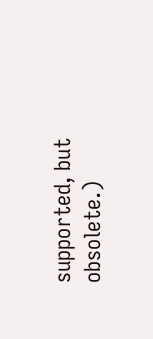supported, but obsolete.)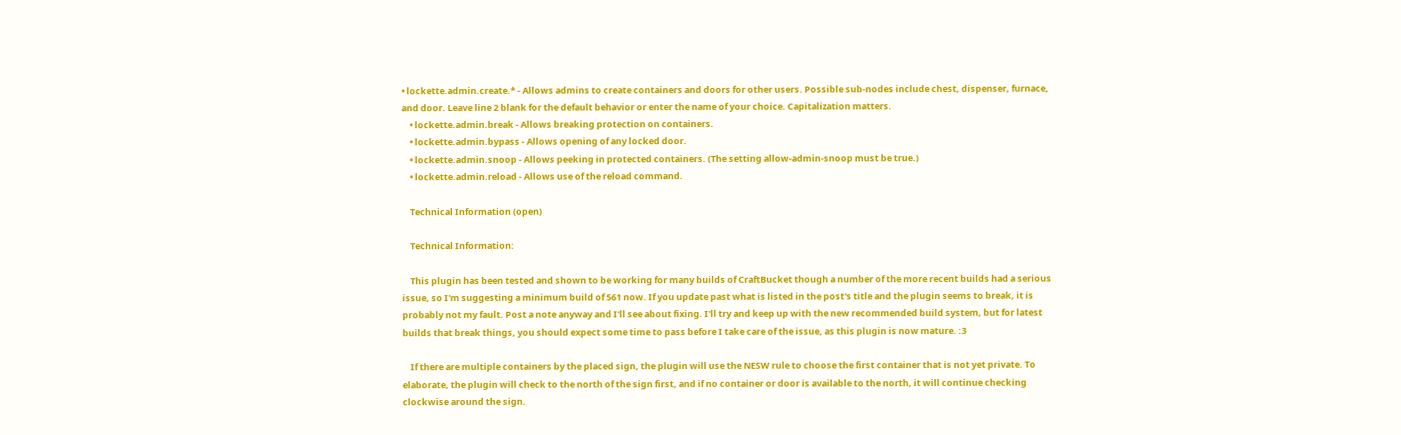• lockette.admin.create.* - Allows admins to create containers and doors for other users. Possible sub-nodes include chest, dispenser, furnace, and door. Leave line 2 blank for the default behavior or enter the name of your choice. Capitalization matters.
    • lockette.admin.break - Allows breaking protection on containers.
    • lockette.admin.bypass - Allows opening of any locked door.
    • lockette.admin.snoop - Allows peeking in protected containers. (The setting allow-admin-snoop must be true.)
    • lockette.admin.reload - Allows use of the reload command.

    Technical Information (open)

    Technical Information:

    This plugin has been tested and shown to be working for many builds of CraftBucket though a number of the more recent builds had a serious issue, so I'm suggesting a minimum build of 561 now. If you update past what is listed in the post's title and the plugin seems to break, it is probably not my fault. Post a note anyway and I'll see about fixing. I'll try and keep up with the new recommended build system, but for latest builds that break things, you should expect some time to pass before I take care of the issue, as this plugin is now mature. :3

    If there are multiple containers by the placed sign, the plugin will use the NESW rule to choose the first container that is not yet private. To elaborate, the plugin will check to the north of the sign first, and if no container or door is available to the north, it will continue checking clockwise around the sign.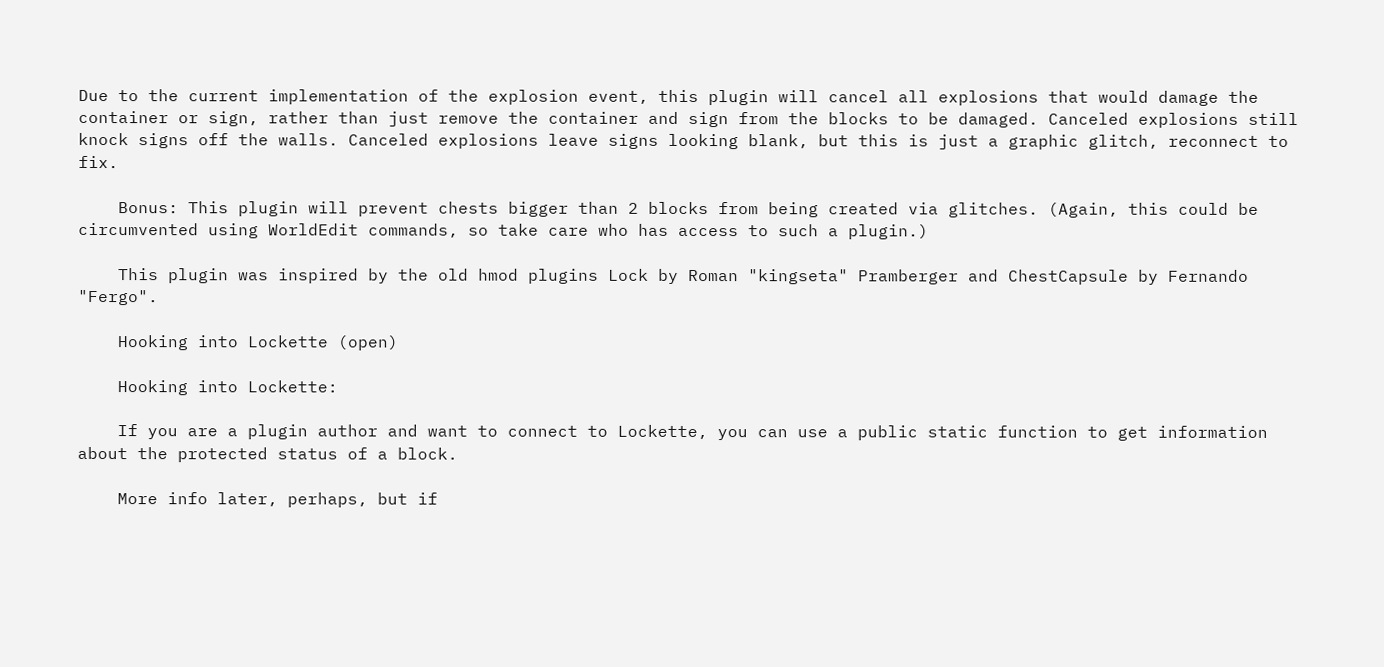Due to the current implementation of the explosion event, this plugin will cancel all explosions that would damage the container or sign, rather than just remove the container and sign from the blocks to be damaged. Canceled explosions still knock signs off the walls. Canceled explosions leave signs looking blank, but this is just a graphic glitch, reconnect to fix.

    Bonus: This plugin will prevent chests bigger than 2 blocks from being created via glitches. (Again, this could be circumvented using WorldEdit commands, so take care who has access to such a plugin.)

    This plugin was inspired by the old hmod plugins Lock by Roman "kingseta" Pramberger and ChestCapsule by Fernando "Fergo".

    Hooking into Lockette (open)

    Hooking into Lockette:

    If you are a plugin author and want to connect to Lockette, you can use a public static function to get information about the protected status of a block.

    More info later, perhaps, but if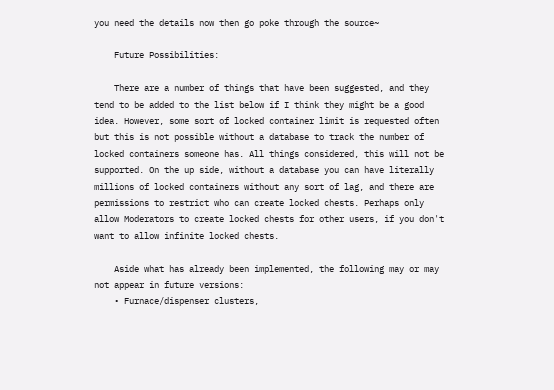you need the details now then go poke through the source~

    Future Possibilities:

    There are a number of things that have been suggested, and they tend to be added to the list below if I think they might be a good idea. However, some sort of locked container limit is requested often but this is not possible without a database to track the number of locked containers someone has. All things considered, this will not be supported. On the up side, without a database you can have literally millions of locked containers without any sort of lag, and there are permissions to restrict who can create locked chests. Perhaps only allow Moderators to create locked chests for other users, if you don't want to allow infinite locked chests.

    Aside what has already been implemented, the following may or may not appear in future versions:
    • Furnace/dispenser clusters,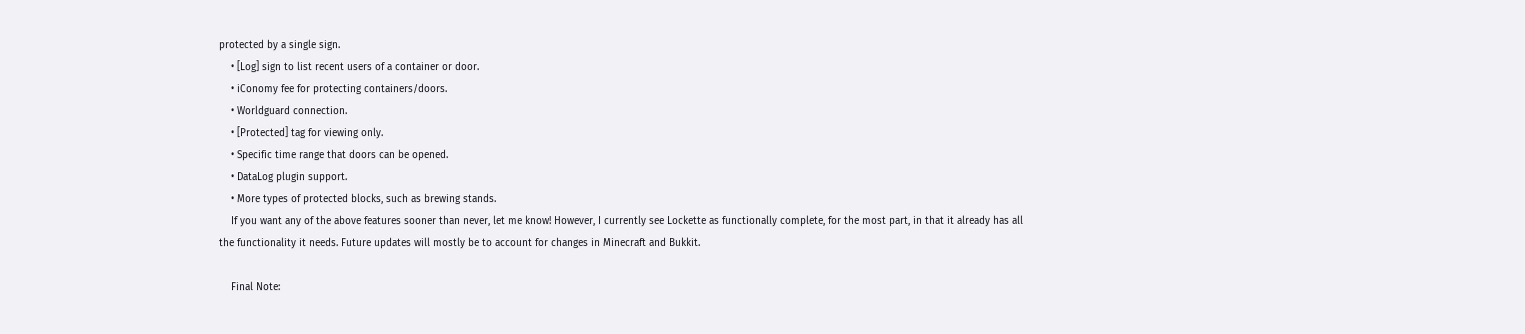protected by a single sign.
    • [Log] sign to list recent users of a container or door.
    • iConomy fee for protecting containers/doors.
    • Worldguard connection.
    • [Protected] tag for viewing only.
    • Specific time range that doors can be opened.
    • DataLog plugin support.
    • More types of protected blocks, such as brewing stands.
    If you want any of the above features sooner than never, let me know! However, I currently see Lockette as functionally complete, for the most part, in that it already has all the functionality it needs. Future updates will mostly be to account for changes in Minecraft and Bukkit.

    Final Note: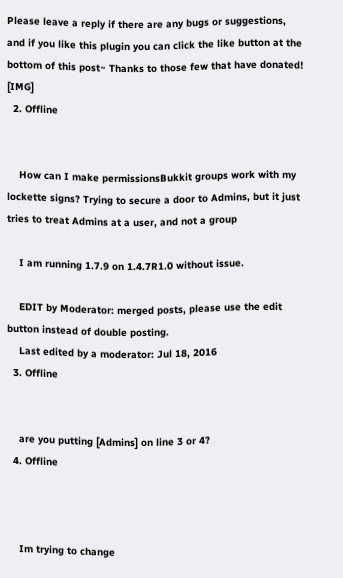Please leave a reply if there are any bugs or suggestions, and if you like this plugin you can click the like button at the bottom of this post~ Thanks to those few that have donated! [IMG]
  2. Offline


    How can I make permissionsBukkit groups work with my lockette signs? Trying to secure a door to Admins, but it just tries to treat Admins at a user, and not a group

    I am running 1.7.9 on 1.4.7R1.0 without issue.

    EDIT by Moderator: merged posts, please use the edit button instead of double posting.
    Last edited by a moderator: Jul 18, 2016
  3. Offline


    are you putting [Admins] on line 3 or 4?
  4. Offline



    Im trying to change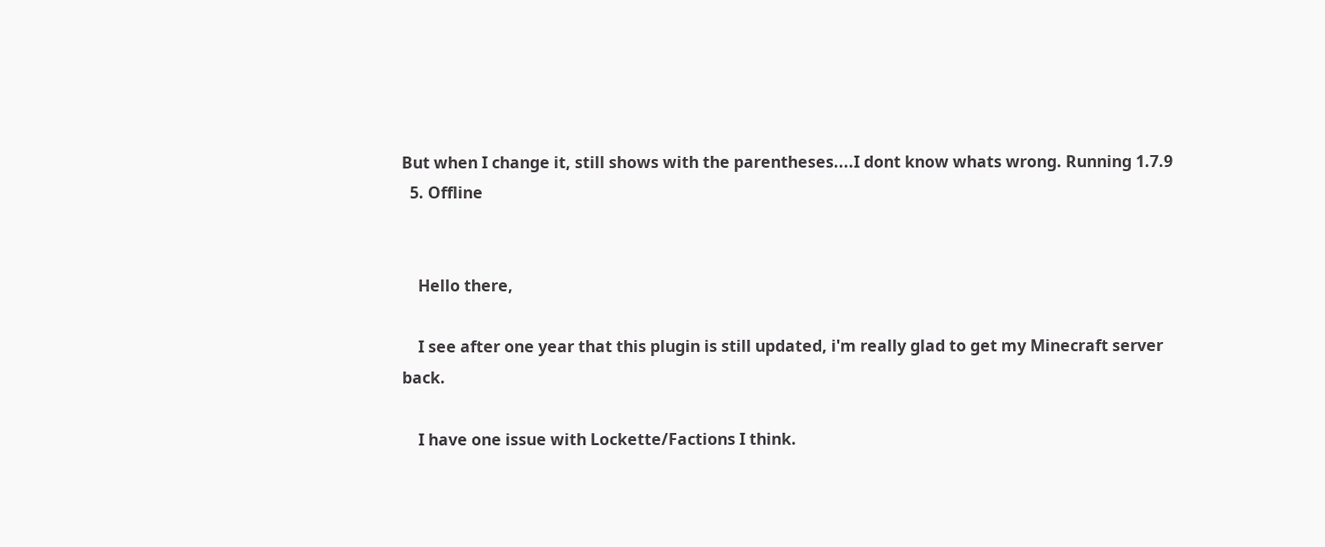But when I change it, still shows with the parentheses....I dont know whats wrong. Running 1.7.9
  5. Offline


    Hello there,

    I see after one year that this plugin is still updated, i'm really glad to get my Minecraft server back.

    I have one issue with Lockette/Factions I think.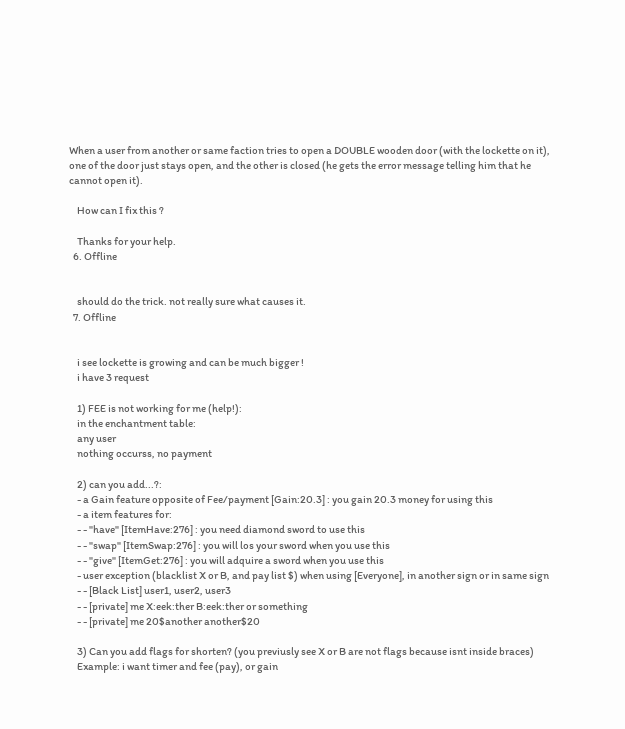When a user from another or same faction tries to open a DOUBLE wooden door (with the lockette on it), one of the door just stays open, and the other is closed (he gets the error message telling him that he cannot open it).

    How can I fix this ?

    Thanks for your help.
  6. Offline


    should do the trick. not really sure what causes it.
  7. Offline


    i see lockette is growing and can be much bigger !
    i have 3 request

    1) FEE is not working for me (help!):
    in the enchantment table:
    any user
    nothing occurss, no payment

    2) can you add...?:
    - a Gain feature opposite of Fee/payment [Gain:20.3] : you gain 20.3 money for using this
    - a item features for:
    - - "have" [ItemHave:276] : you need diamond sword to use this
    - - "swap" [ItemSwap:276] : you will los your sword when you use this
    - - "give" [ItemGet:276] : you will adquire a sword when you use this
    - user exception (blacklist X or B, and pay list $) when using [Everyone], in another sign or in same sign
    - - [Black List] user1, user2, user3
    - - [private] me X:eek:ther B:eek:ther or something
    - - [private] me 20$another another$20

    3) Can you add flags for shorten? (you previusly see X or B are not flags because isnt inside braces)
    Example: i want timer and fee (pay), or gain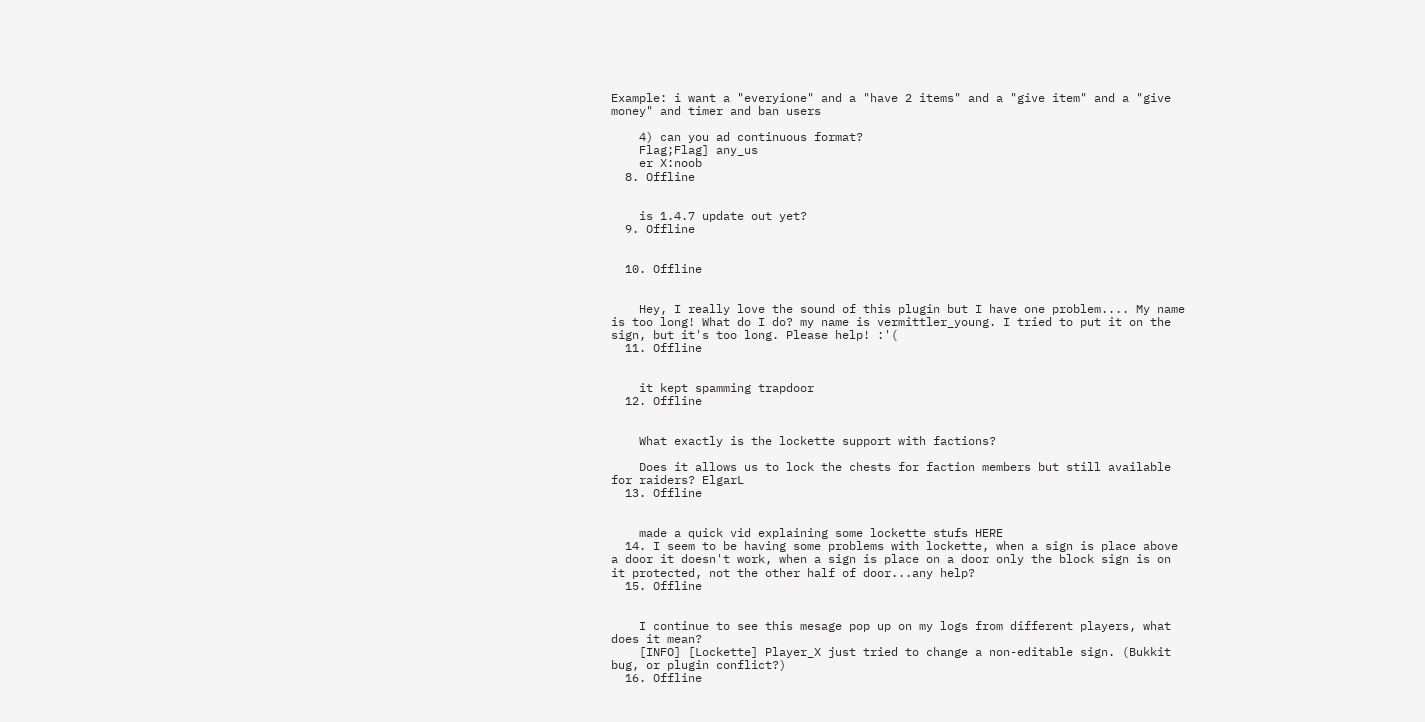Example: i want a "everyione" and a "have 2 items" and a "give item" and a "give money" and timer and ban users

    4) can you ad continuous format?
    Flag;Flag] any_us
    er X:noob
  8. Offline


    is 1.4.7 update out yet?
  9. Offline


  10. Offline


    Hey, I really love the sound of this plugin but I have one problem.... My name is too long! What do I do? my name is vermittler_young. I tried to put it on the sign, but it's too long. Please help! :'(
  11. Offline


    it kept spamming trapdoor
  12. Offline


    What exactly is the lockette support with factions?

    Does it allows us to lock the chests for faction members but still available for raiders? ElgarL
  13. Offline


    made a quick vid explaining some lockette stufs HERE
  14. I seem to be having some problems with lockette, when a sign is place above a door it doesn't work, when a sign is place on a door only the block sign is on it protected, not the other half of door...any help?
  15. Offline


    I continue to see this mesage pop up on my logs from different players, what does it mean?
    [INFO] [Lockette] Player_X just tried to change a non-editable sign. (Bukkit bug, or plugin conflict?)
  16. Offline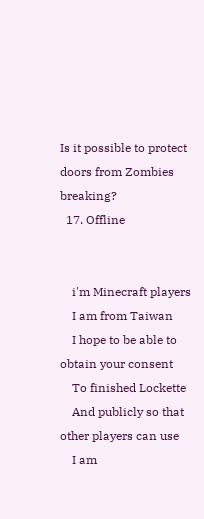Is it possible to protect doors from Zombies breaking?
  17. Offline


    i'm Minecraft players
    I am from Taiwan
    I hope to be able to obtain your consent
    To finished Lockette
    And publicly so that other players can use
    I am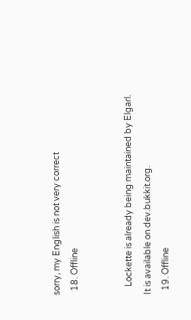sorry, my English is not very correct
  18. Offline


    Lockette is already being maintained by Elgarl. It is available on dev.bukkit.org.
  19. Offline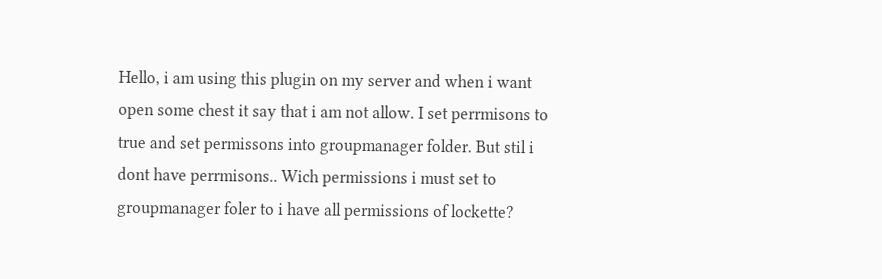Hello, i am using this plugin on my server and when i want open some chest it say that i am not allow. I set perrmisons to true and set permissons into groupmanager folder. But stil i dont have perrmisons.. Wich permissions i must set to groupmanager foler to i have all permissions of lockette?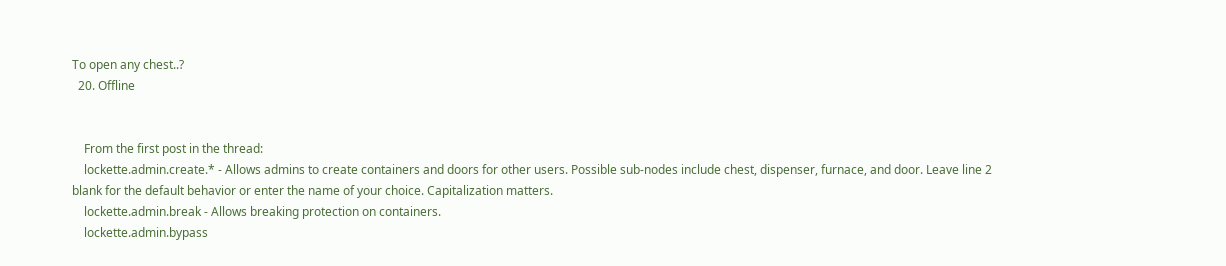To open any chest..?
  20. Offline


    From the first post in the thread:
    lockette.admin.create.* - Allows admins to create containers and doors for other users. Possible sub-nodes include chest, dispenser, furnace, and door. Leave line 2 blank for the default behavior or enter the name of your choice. Capitalization matters.
    lockette.admin.break - Allows breaking protection on containers.
    lockette.admin.bypass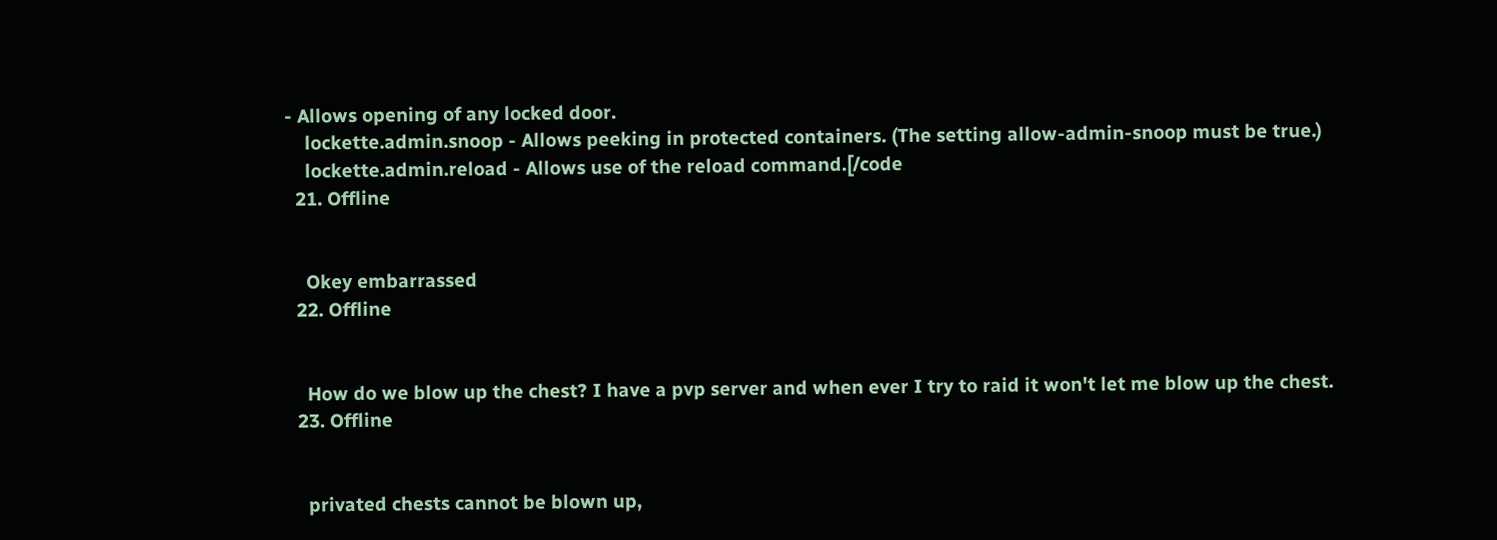- Allows opening of any locked door.
    lockette.admin.snoop - Allows peeking in protected containers. (The setting allow-admin-snoop must be true.)
    lockette.admin.reload - Allows use of the reload command.[/code
  21. Offline


    Okey embarrassed
  22. Offline


    How do we blow up the chest? I have a pvp server and when ever I try to raid it won't let me blow up the chest.
  23. Offline


    privated chests cannot be blown up,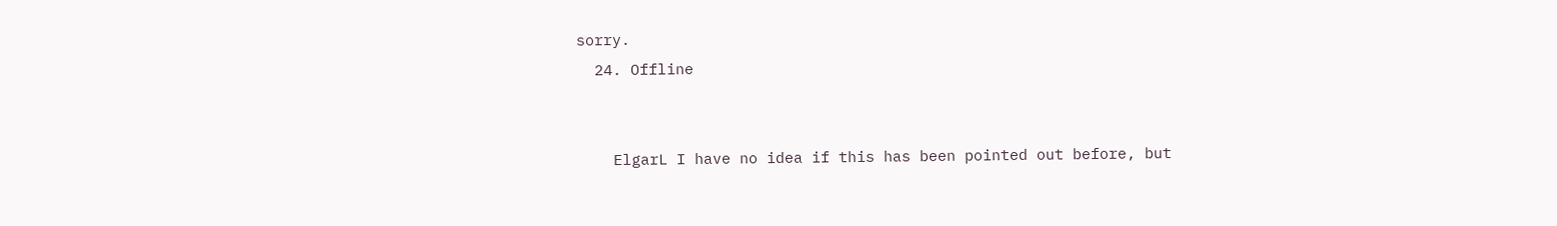sorry.
  24. Offline


    ElgarL I have no idea if this has been pointed out before, but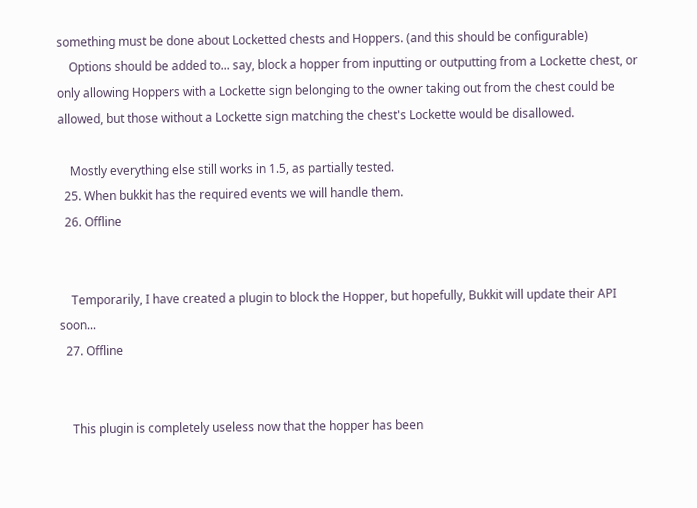something must be done about Locketted chests and Hoppers. (and this should be configurable)
    Options should be added to... say, block a hopper from inputting or outputting from a Lockette chest, or only allowing Hoppers with a Lockette sign belonging to the owner taking out from the chest could be allowed, but those without a Lockette sign matching the chest's Lockette would be disallowed.

    Mostly everything else still works in 1.5, as partially tested.
  25. When bukkit has the required events we will handle them.
  26. Offline


    Temporarily, I have created a plugin to block the Hopper, but hopefully, Bukkit will update their API soon...
  27. Offline


    This plugin is completely useless now that the hopper has been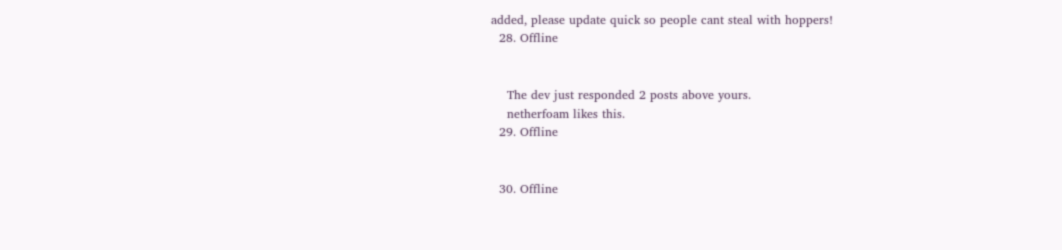added, please update quick so people cant steal with hoppers!
  28. Offline


    The dev just responded 2 posts above yours.
    netherfoam likes this.
  29. Offline


  30. Offline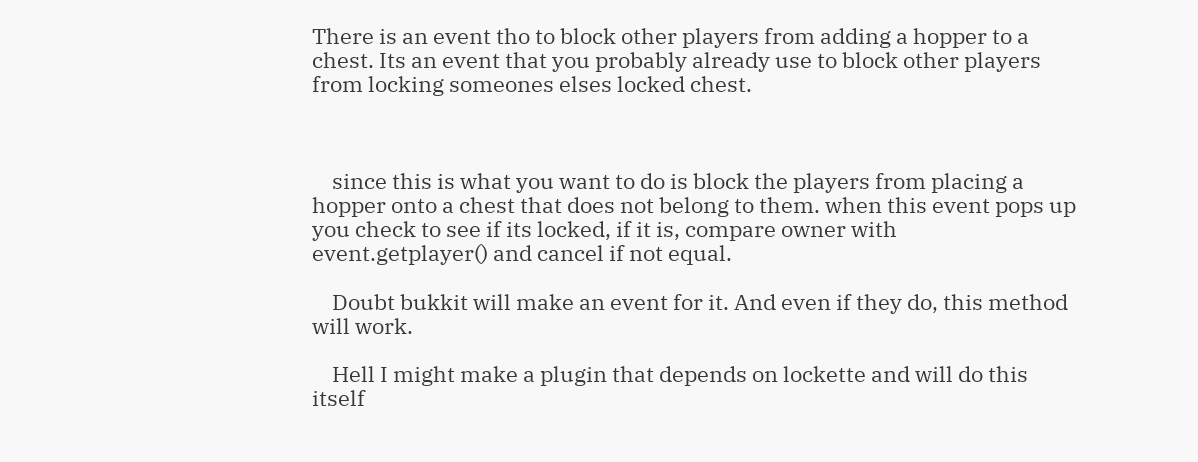There is an event tho to block other players from adding a hopper to a chest. Its an event that you probably already use to block other players from locking someones elses locked chest.



    since this is what you want to do is block the players from placing a hopper onto a chest that does not belong to them. when this event pops up you check to see if its locked, if it is, compare owner with event.getplayer() and cancel if not equal.

    Doubt bukkit will make an event for it. And even if they do, this method will work.

    Hell I might make a plugin that depends on lockette and will do this itself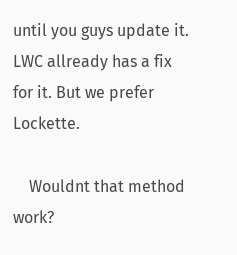until you guys update it. LWC allready has a fix for it. But we prefer Lockette.

    Wouldnt that method work?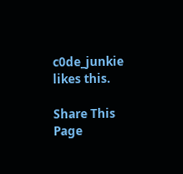c0de_junkie likes this.

Share This Page